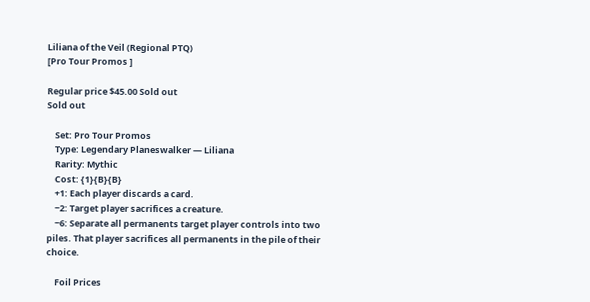Liliana of the Veil (Regional PTQ)
[Pro Tour Promos ]

Regular price $45.00 Sold out
Sold out

    Set: Pro Tour Promos
    Type: Legendary Planeswalker — Liliana
    Rarity: Mythic
    Cost: {1}{B}{B}
    +1: Each player discards a card.
    −2: Target player sacrifices a creature.
    −6: Separate all permanents target player controls into two piles. That player sacrifices all permanents in the pile of their choice.

    Foil Prices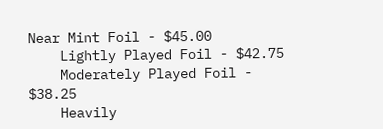Near Mint Foil - $45.00
    Lightly Played Foil - $42.75
    Moderately Played Foil - $38.25
    Heavily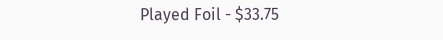Played Foil - $33.75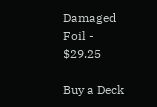Damaged Foil - $29.25

Buy a Deck